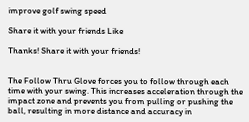improve golf swing speed

Share it with your friends Like

Thanks! Share it with your friends!


The Follow Thru Glove forces you to follow through each time with your swing. This increases acceleration through the impact zone and prevents you from pulling or pushing the ball, resulting in more distance and accuracy in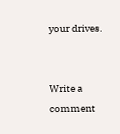your drives.


Write a comment